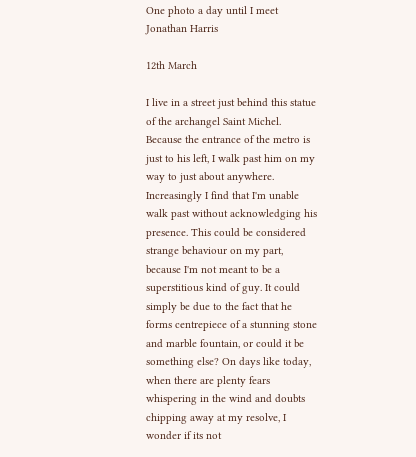One photo a day until I meet Jonathan Harris

12th March

I live in a street just behind this statue of the archangel Saint Michel. Because the entrance of the metro is just to his left, I walk past him on my way to just about anywhere. Increasingly I find that I'm unable walk past without acknowledging his presence. This could be considered strange behaviour on my part, because I'm not meant to be a superstitious kind of guy. It could simply be due to the fact that he forms centrepiece of a stunning stone and marble fountain, or could it be something else? On days like today, when there are plenty fears whispering in the wind and doubts chipping away at my resolve, I wonder if its not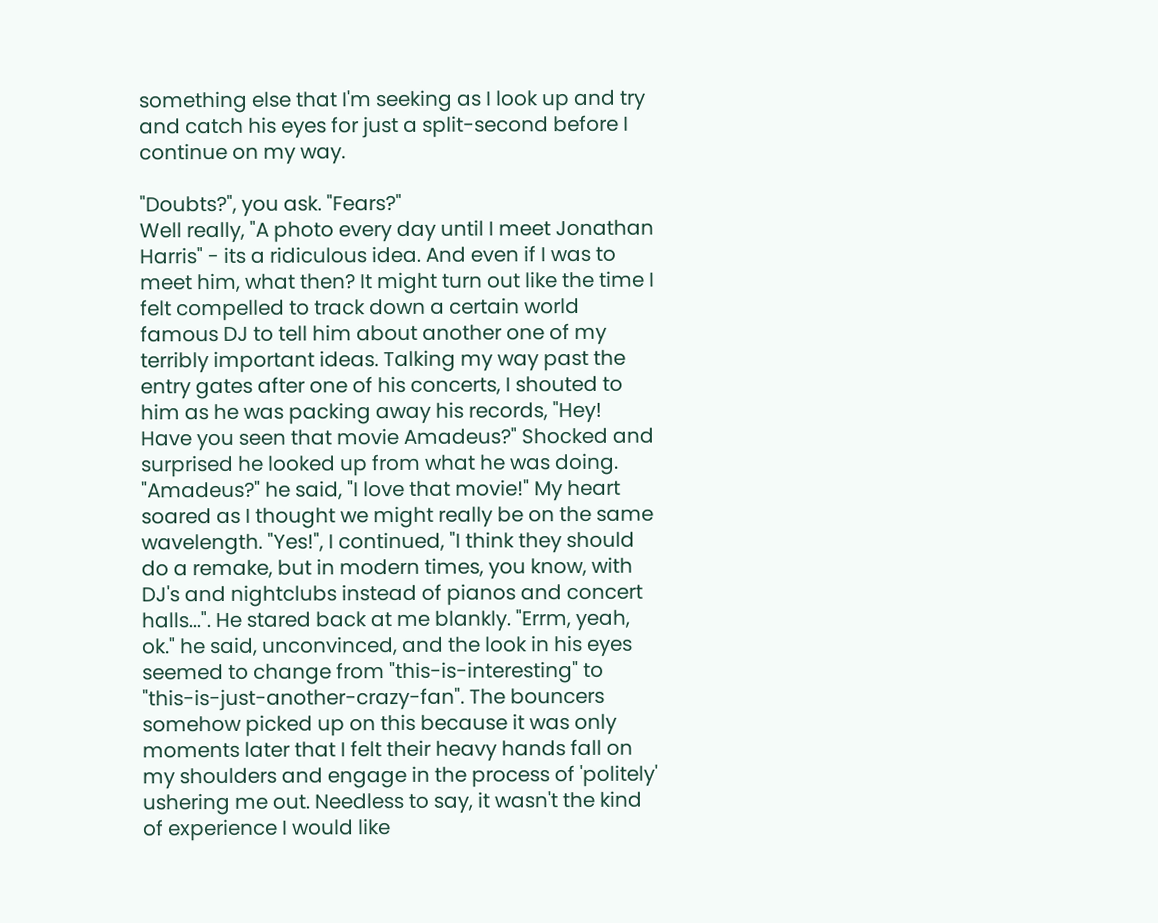something else that I'm seeking as I look up and try and catch his eyes for just a split-second before I continue on my way.

"Doubts?", you ask. "Fears?"
Well really, "A photo every day until I meet Jonathan Harris" - its a ridiculous idea. And even if I was to meet him, what then? It might turn out like the time I felt compelled to track down a certain world famous DJ to tell him about another one of my terribly important ideas. Talking my way past the entry gates after one of his concerts, I shouted to him as he was packing away his records, "Hey! Have you seen that movie Amadeus?" Shocked and surprised he looked up from what he was doing. "Amadeus?" he said, "I love that movie!" My heart soared as I thought we might really be on the same wavelength. "Yes!", I continued, "I think they should do a remake, but in modern times, you know, with DJ's and nightclubs instead of pianos and concert halls...". He stared back at me blankly. "Errm, yeah, ok." he said, unconvinced, and the look in his eyes seemed to change from "this-is-interesting" to "this-is-just-another-crazy-fan". The bouncers somehow picked up on this because it was only moments later that I felt their heavy hands fall on my shoulders and engage in the process of 'politely' ushering me out. Needless to say, it wasn't the kind of experience I would like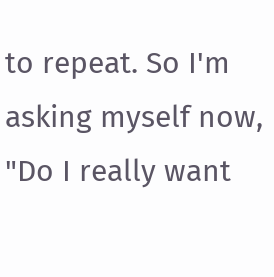to repeat. So I'm asking myself now, "Do I really want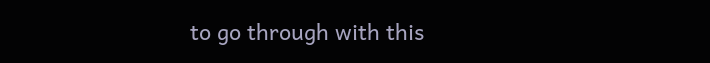to go through with this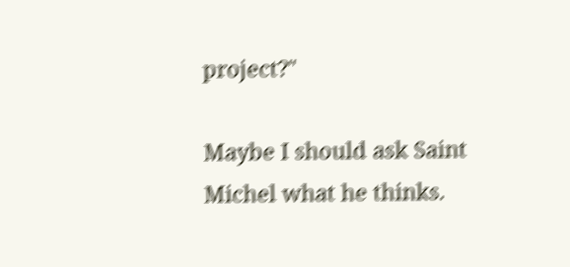project?"

Maybe I should ask Saint Michel what he thinks.